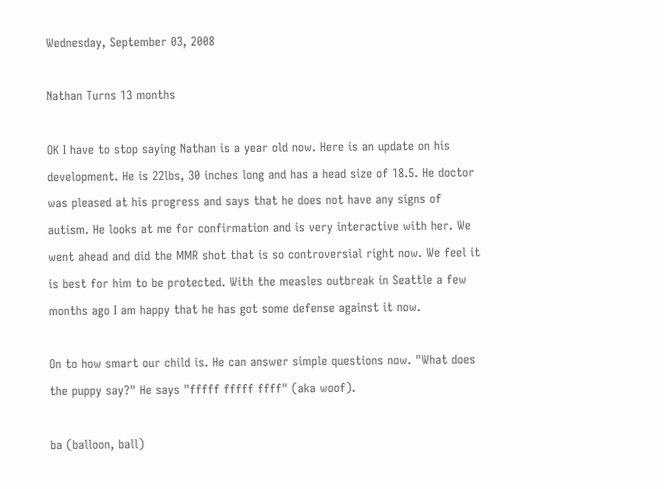Wednesday, September 03, 2008

Nathan Turns 13 months

OK I have to stop saying Nathan is a year old now. Here is an update on his development. He is 22lbs, 30 inches long and has a head size of 18.5. He doctor was pleased at his progress and says that he does not have any signs of autism. He looks at me for confirmation and is very interactive with her. We went ahead and did the MMR shot that is so controversial right now. We feel it is best for him to be protected. With the measles outbreak in Seattle a few months ago I am happy that he has got some defense against it now.

On to how smart our child is. He can answer simple questions now. "What does the puppy say?" He says "fffff fffff ffff" (aka woof).

ba (balloon, ball)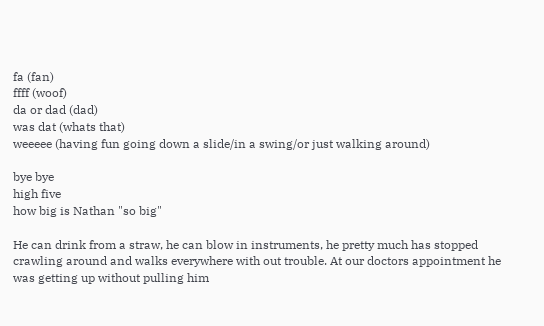fa (fan)
ffff (woof)
da or dad (dad)
was dat (whats that)
weeeee (having fun going down a slide/in a swing/or just walking around)

bye bye
high five
how big is Nathan "so big"

He can drink from a straw, he can blow in instruments, he pretty much has stopped crawling around and walks everywhere with out trouble. At our doctors appointment he was getting up without pulling him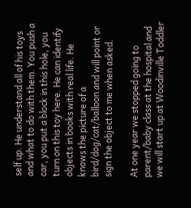self up. He understand all of his toys and what to do with them. You push a car, you put a block in this hole, you turn on this toy here. He can identify objects in books with real life. He knows the picture of a bird/dog/cat/balloon and will point or sign the object to me when asked.

At one year we stopped going to parent/baby class at the hospital and we will start up at Woodinville Toddler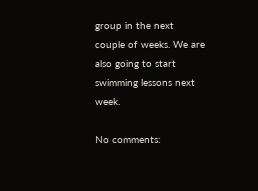group in the next couple of weeks. We are also going to start swimming lessons next week.

No comments: